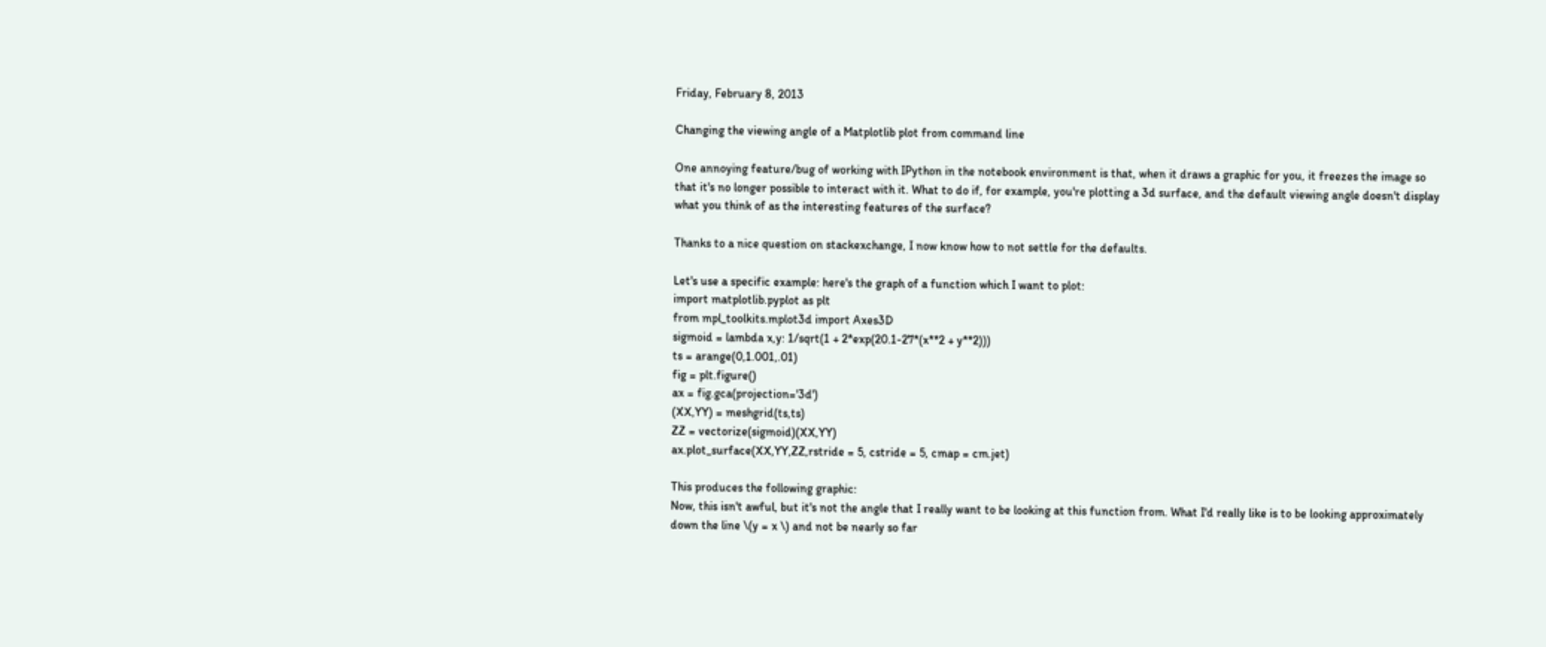Friday, February 8, 2013

Changing the viewing angle of a Matplotlib plot from command line

One annoying feature/bug of working with IPython in the notebook environment is that, when it draws a graphic for you, it freezes the image so that it's no longer possible to interact with it. What to do if, for example, you're plotting a 3d surface, and the default viewing angle doesn't display what you think of as the interesting features of the surface?

Thanks to a nice question on stackexchange, I now know how to not settle for the defaults.

Let's use a specific example: here's the graph of a function which I want to plot:
import matplotlib.pyplot as plt
from mpl_toolkits.mplot3d import Axes3D
sigmoid = lambda x,y: 1/sqrt(1 + 2*exp(20.1-27*(x**2 + y**2)))
ts = arange(0,1.001,.01)
fig = plt.figure()
ax = fig.gca(projection='3d')
(XX,YY) = meshgrid(ts,ts)
ZZ = vectorize(sigmoid)(XX,YY)
ax.plot_surface(XX,YY,ZZ,rstride = 5, cstride = 5, cmap = cm.jet)

This produces the following graphic:
Now, this isn't awful, but it's not the angle that I really want to be looking at this function from. What I'd really like is to be looking approximately down the line \(y = x \) and not be nearly so far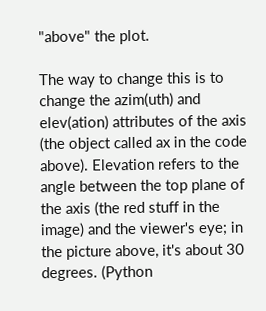"above" the plot.

The way to change this is to change the azim(uth) and elev(ation) attributes of the axis (the object called ax in the code above). Elevation refers to the angle between the top plane of the axis (the red stuff in the image) and the viewer's eye; in the picture above, it's about 30 degrees. (Python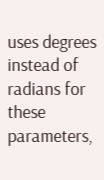uses degrees instead of radians for these parameters,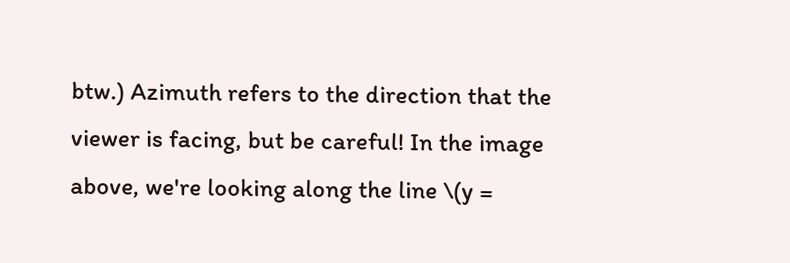btw.) Azimuth refers to the direction that the viewer is facing, but be careful! In the image above, we're looking along the line \(y =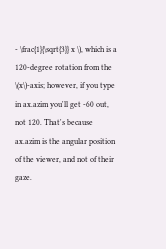- \frac{1}{\sqrt{3}} x \), which is a 120-degree rotation from the \(x\)-axis; however, if you type in ax.azim you'll get -60 out, not 120. That's because ax.azim is the angular position of the viewer, and not of their gaze.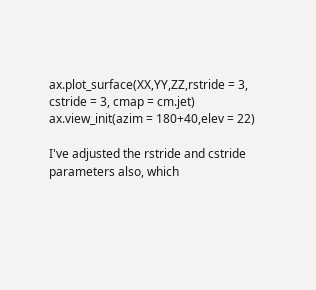ax.plot_surface(XX,YY,ZZ,rstride = 3, cstride = 3, cmap = cm.jet)
ax.view_init(azim = 180+40,elev = 22)

I've adjusted the rstride and cstride parameters also, which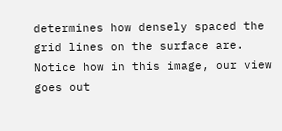determines how densely spaced the grid lines on the surface are. Notice how in this image, our view goes out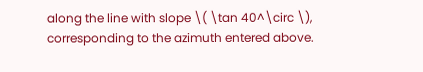along the line with slope \( \tan 40^\circ \), corresponding to the azimuth entered above.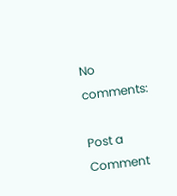No comments:

Post a Comment